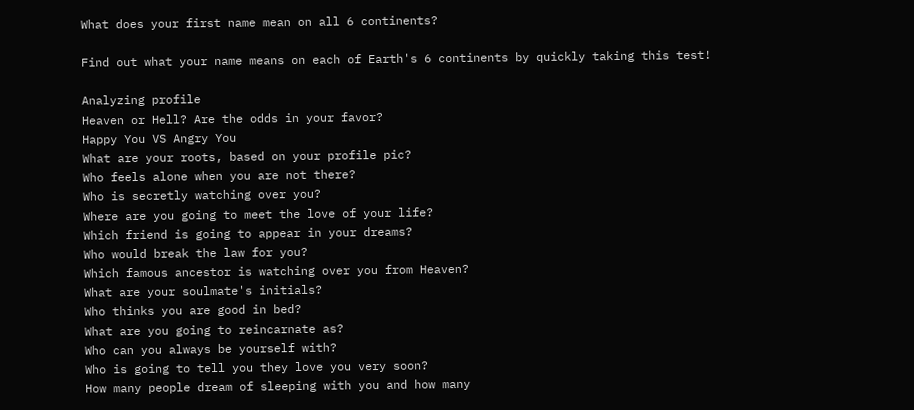What does your first name mean on all 6 continents?

Find out what your name means on each of Earth's 6 continents by quickly taking this test!

Analyzing profile
Heaven or Hell? Are the odds in your favor?
Happy You VS Angry You
What are your roots, based on your profile pic?
Who feels alone when you are not there?
Who is secretly watching over you?
Where are you going to meet the love of your life?
Which friend is going to appear in your dreams?
Who would break the law for you?
Which famous ancestor is watching over you from Heaven?
What are your soulmate's initials?
Who thinks you are good in bed?
What are you going to reincarnate as?
Who can you always be yourself with?
Who is going to tell you they love you very soon?
How many people dream of sleeping with you and how many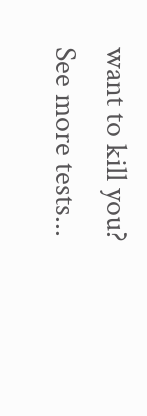want to kill you?
See more tests...